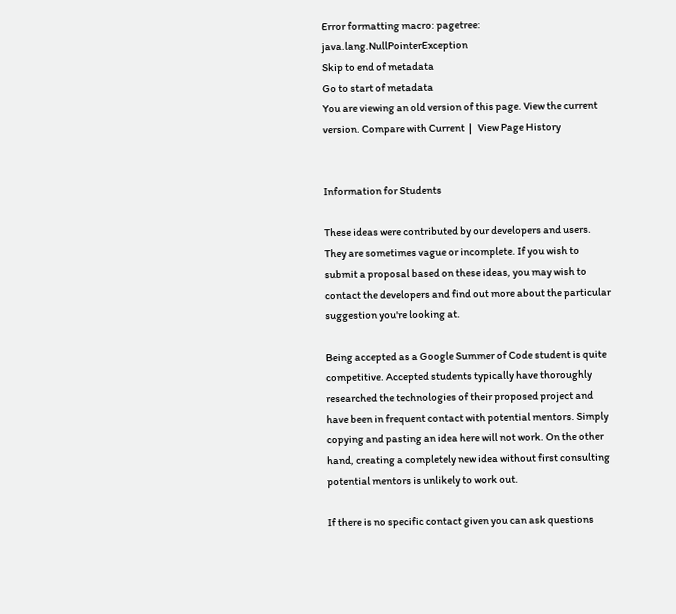Error formatting macro: pagetree: java.lang.NullPointerException
Skip to end of metadata
Go to start of metadata
You are viewing an old version of this page. View the current version. Compare with Current  |   View Page History


Information for Students

These ideas were contributed by our developers and users. They are sometimes vague or incomplete. If you wish to submit a proposal based on these ideas, you may wish to contact the developers and find out more about the particular suggestion you're looking at.

Being accepted as a Google Summer of Code student is quite competitive. Accepted students typically have thoroughly researched the technologies of their proposed project and have been in frequent contact with potential mentors. Simply copying and pasting an idea here will not work. On the other hand, creating a completely new idea without first consulting potential mentors is unlikely to work out.

If there is no specific contact given you can ask questions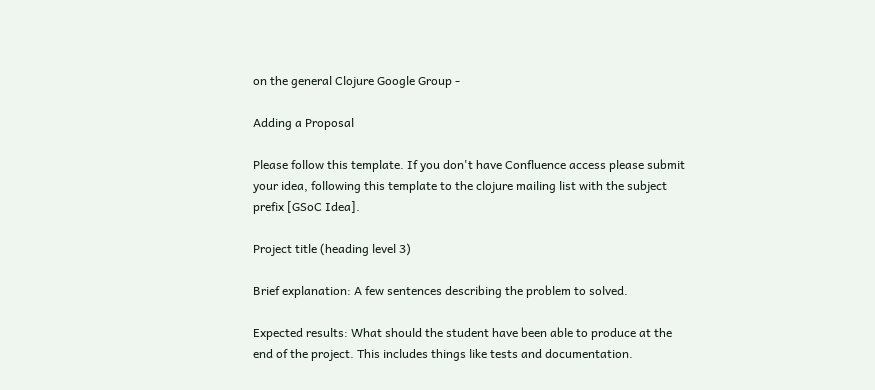on the general Clojure Google Group -

Adding a Proposal

Please follow this template. If you don't have Confluence access please submit your idea, following this template to the clojure mailing list with the subject prefix [GSoC Idea].

Project title (heading level 3)

Brief explanation: A few sentences describing the problem to solved.

Expected results: What should the student have been able to produce at the end of the project. This includes things like tests and documentation.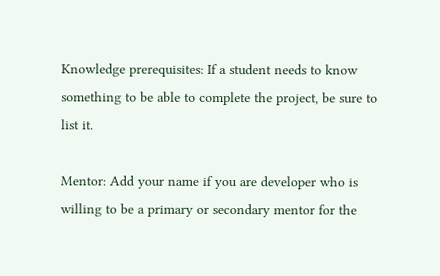Knowledge prerequisites: If a student needs to know something to be able to complete the project, be sure to list it.

Mentor: Add your name if you are developer who is willing to be a primary or secondary mentor for the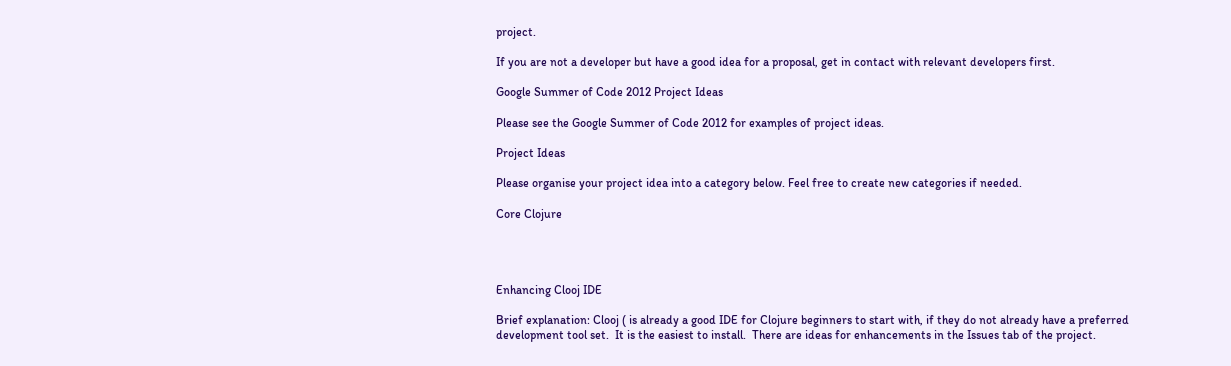project.

If you are not a developer but have a good idea for a proposal, get in contact with relevant developers first.

Google Summer of Code 2012 Project Ideas

Please see the Google Summer of Code 2012 for examples of project ideas.

Project Ideas

Please organise your project idea into a category below. Feel free to create new categories if needed.

Core Clojure




Enhancing Clooj IDE

Brief explanation: Clooj ( is already a good IDE for Clojure beginners to start with, if they do not already have a preferred development tool set.  It is the easiest to install.  There are ideas for enhancements in the Issues tab of the project.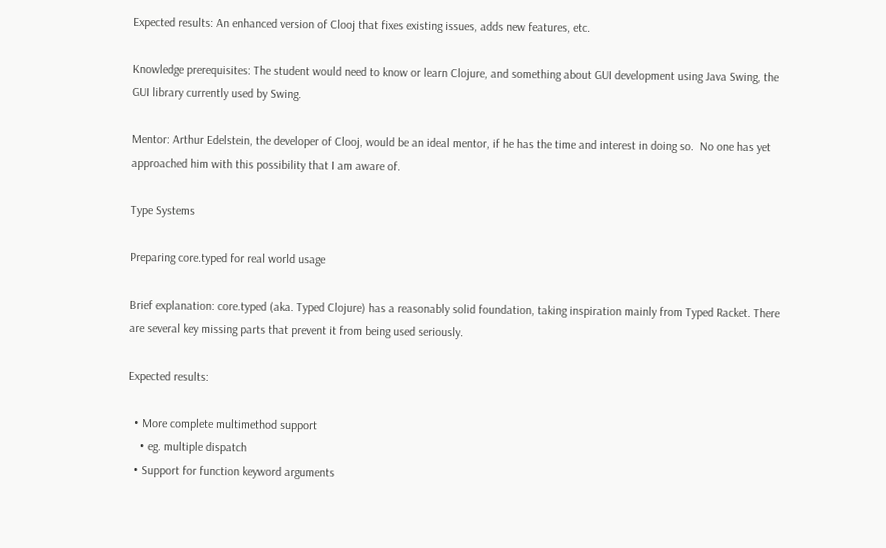Expected results: An enhanced version of Clooj that fixes existing issues, adds new features, etc.

Knowledge prerequisites: The student would need to know or learn Clojure, and something about GUI development using Java Swing, the GUI library currently used by Swing.

Mentor: Arthur Edelstein, the developer of Clooj, would be an ideal mentor, if he has the time and interest in doing so.  No one has yet approached him with this possibility that I am aware of.

Type Systems

Preparing core.typed for real world usage

Brief explanation: core.typed (aka. Typed Clojure) has a reasonably solid foundation, taking inspiration mainly from Typed Racket. There are several key missing parts that prevent it from being used seriously.

Expected results:

  • More complete multimethod support
    • eg. multiple dispatch
  • Support for function keyword arguments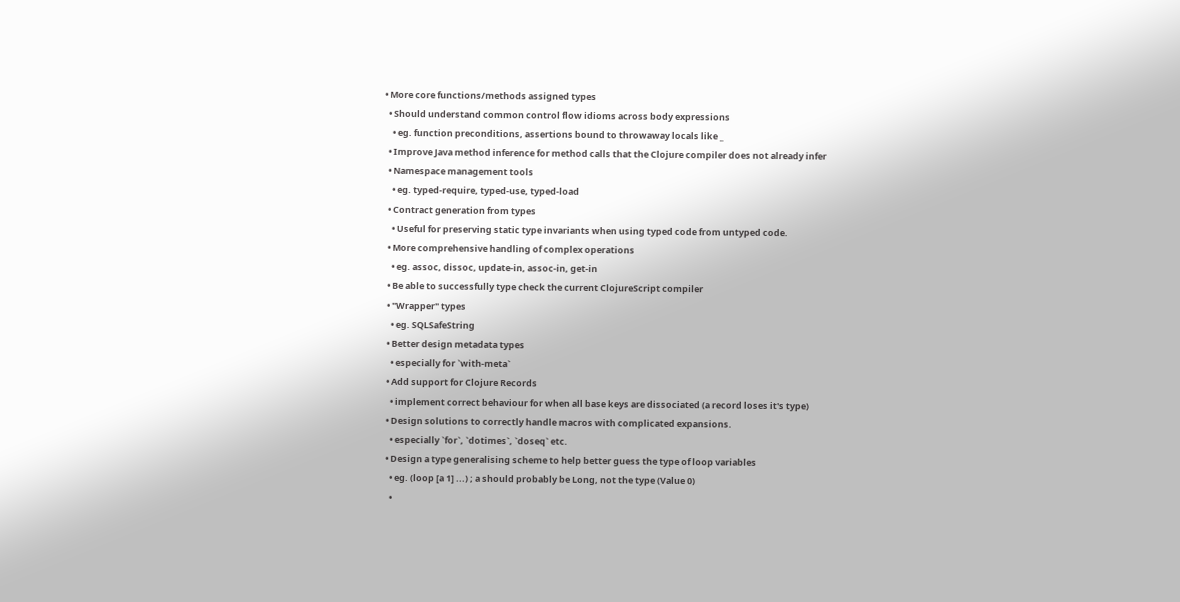• More core functions/methods assigned types
  • Should understand common control flow idioms across body expressions
    • eg. function preconditions, assertions bound to throwaway locals like _
  • Improve Java method inference for method calls that the Clojure compiler does not already infer
  • Namespace management tools
    • eg. typed-require, typed-use, typed-load
  • Contract generation from types
    • Useful for preserving static type invariants when using typed code from untyped code.
  • More comprehensive handling of complex operations
    • eg. assoc, dissoc, update-in, assoc-in, get-in
  • Be able to successfully type check the current ClojureScript compiler
  • "Wrapper" types
    • eg. SQLSafeString
  • Better design metadata types
    • especially for `with-meta`
  • Add support for Clojure Records
    • implement correct behaviour for when all base keys are dissociated (a record loses it's type)
  • Design solutions to correctly handle macros with complicated expansions.
    • especially `for`, `dotimes`, `doseq` etc.
  • Design a type generalising scheme to help better guess the type of loop variables
    • eg. (loop [a 1] ...) ; a should probably be Long, not the type (Value 0)
    •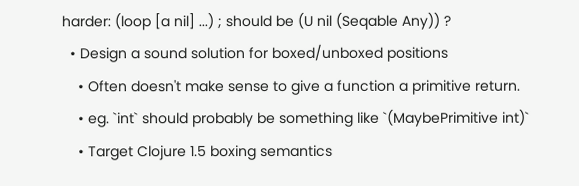harder: (loop [a nil] ...) ; should be (U nil (Seqable Any)) ?
  • Design a sound solution for boxed/unboxed positions
    • Often doesn't make sense to give a function a primitive return.
    • eg. `int` should probably be something like `(MaybePrimitive int)`
    • Target Clojure 1.5 boxing semantics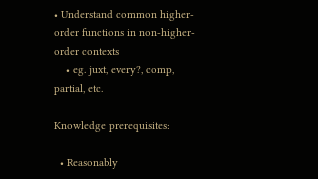• Understand common higher-order functions in non-higher-order contexts
    • eg. juxt, every?, comp, partial, etc.

Knowledge prerequisites:

  • Reasonably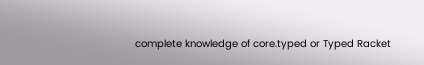complete knowledge of core.typed or Typed Racket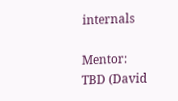internals

Mentor: TBD (David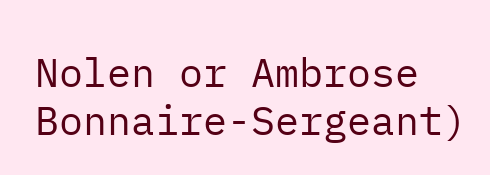Nolen or Ambrose Bonnaire-Sergeant)